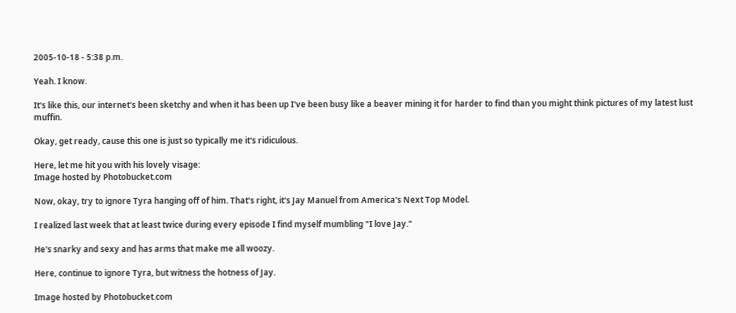2005-10-18 - 5:38 p.m.

Yeah. I know.

It's like this, our internet's been sketchy and when it has been up I've been busy like a beaver mining it for harder to find than you might think pictures of my latest lust muffin.

Okay, get ready, cause this one is just so typically me it's ridiculous.

Here, let me hit you with his lovely visage:
Image hosted by Photobucket.com

Now, okay, try to ignore Tyra hanging off of him. That's right, it's Jay Manuel from America's Next Top Model.

I realized last week that at least twice during every episode I find myself mumbling "I love Jay."

He's snarky and sexy and has arms that make me all woozy.

Here, continue to ignore Tyra, but witness the hotness of Jay.

Image hosted by Photobucket.com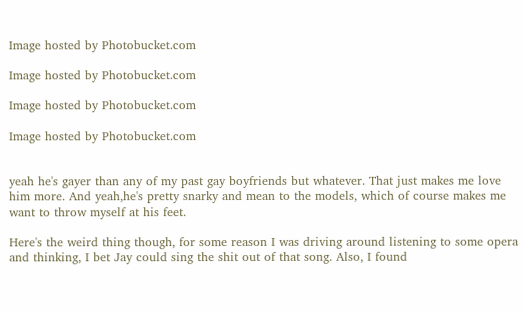Image hosted by Photobucket.com

Image hosted by Photobucket.com

Image hosted by Photobucket.com

Image hosted by Photobucket.com


yeah he's gayer than any of my past gay boyfriends but whatever. That just makes me love him more. And yeah,he's pretty snarky and mean to the models, which of course makes me want to throw myself at his feet.

Here's the weird thing though, for some reason I was driving around listening to some opera and thinking, I bet Jay could sing the shit out of that song. Also, I found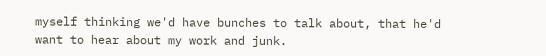myself thinking we'd have bunches to talk about, that he'd want to hear about my work and junk.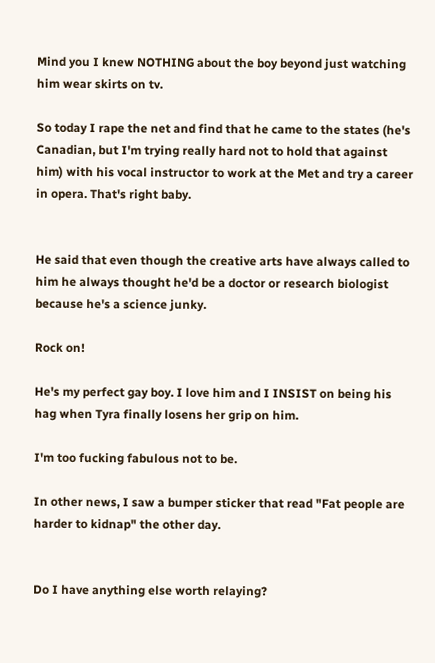Mind you I knew NOTHING about the boy beyond just watching him wear skirts on tv.

So today I rape the net and find that he came to the states (he's Canadian, but I'm trying really hard not to hold that against him) with his vocal instructor to work at the Met and try a career in opera. That's right baby.


He said that even though the creative arts have always called to him he always thought he'd be a doctor or research biologist because he's a science junky.

Rock on!

He's my perfect gay boy. I love him and I INSIST on being his hag when Tyra finally losens her grip on him.

I'm too fucking fabulous not to be.

In other news, I saw a bumper sticker that read "Fat people are harder to kidnap" the other day.


Do I have anything else worth relaying?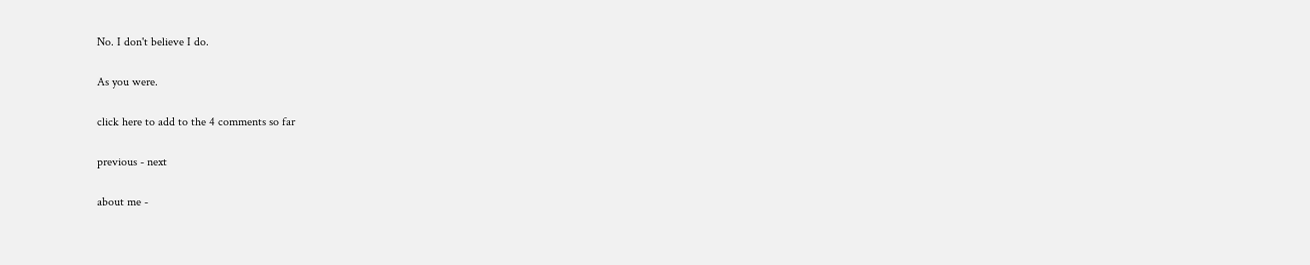No. I don't believe I do.

As you were.

click here to add to the 4 comments so far

previous - next

about me -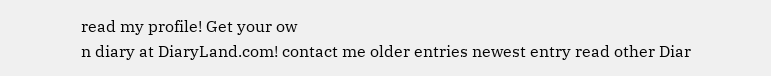read my profile! Get your ow
n diary at DiaryLand.com! contact me older entries newest entry read other Diar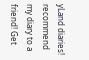yLand diaries! recommend my diary to a friend! Get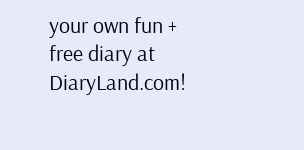your own fun + free diary at DiaryLand.com!